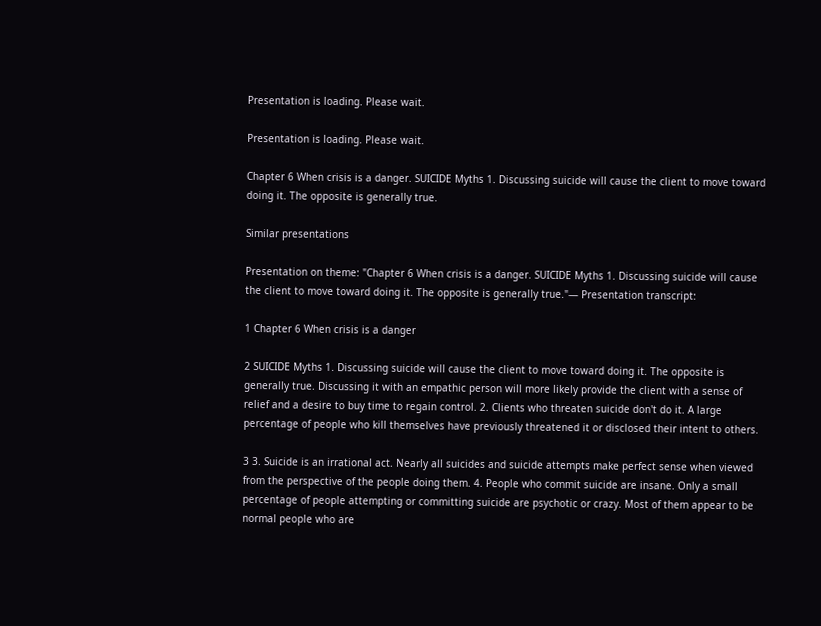Presentation is loading. Please wait.

Presentation is loading. Please wait.

Chapter 6 When crisis is a danger. SUICIDE Myths 1. Discussing suicide will cause the client to move toward doing it. The opposite is generally true.

Similar presentations

Presentation on theme: "Chapter 6 When crisis is a danger. SUICIDE Myths 1. Discussing suicide will cause the client to move toward doing it. The opposite is generally true."— Presentation transcript:

1 Chapter 6 When crisis is a danger

2 SUICIDE Myths 1. Discussing suicide will cause the client to move toward doing it. The opposite is generally true. Discussing it with an empathic person will more likely provide the client with a sense of relief and a desire to buy time to regain control. 2. Clients who threaten suicide don't do it. A large percentage of people who kill themselves have previously threatened it or disclosed their intent to others.

3 3. Suicide is an irrational act. Nearly all suicides and suicide attempts make perfect sense when viewed from the perspective of the people doing them. 4. People who commit suicide are insane. Only a small percentage of people attempting or committing suicide are psychotic or crazy. Most of them appear to be normal people who are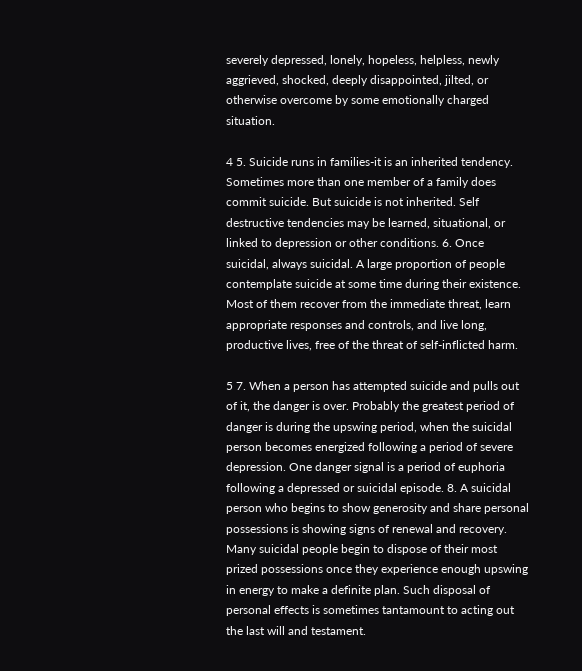severely depressed, lonely, hopeless, helpless, newly aggrieved, shocked, deeply disappointed, jilted, or otherwise overcome by some emotionally charged situation.

4 5. Suicide runs in families-it is an inherited tendency. Sometimes more than one member of a family does commit suicide. But suicide is not inherited. Self destructive tendencies may be learned, situational, or linked to depression or other conditions. 6. Once suicidal, always suicidal. A large proportion of people contemplate suicide at some time during their existence. Most of them recover from the immediate threat, learn appropriate responses and controls, and live long, productive lives, free of the threat of self-inflicted harm.

5 7. When a person has attempted suicide and pulls out of it, the danger is over. Probably the greatest period of danger is during the upswing period, when the suicidal person becomes energized following a period of severe depression. One danger signal is a period of euphoria following a depressed or suicidal episode. 8. A suicidal person who begins to show generosity and share personal possessions is showing signs of renewal and recovery. Many suicidal people begin to dispose of their most prized possessions once they experience enough upswing in energy to make a definite plan. Such disposal of personal effects is sometimes tantamount to acting out the last will and testament.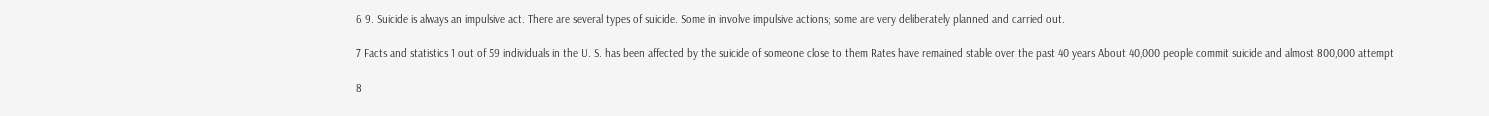6 9. Suicide is always an impulsive act. There are several types of suicide. Some in involve impulsive actions; some are very deliberately planned and carried out.

7 Facts and statistics 1 out of 59 individuals in the U. S. has been affected by the suicide of someone close to them Rates have remained stable over the past 40 years About 40,000 people commit suicide and almost 800,000 attempt

8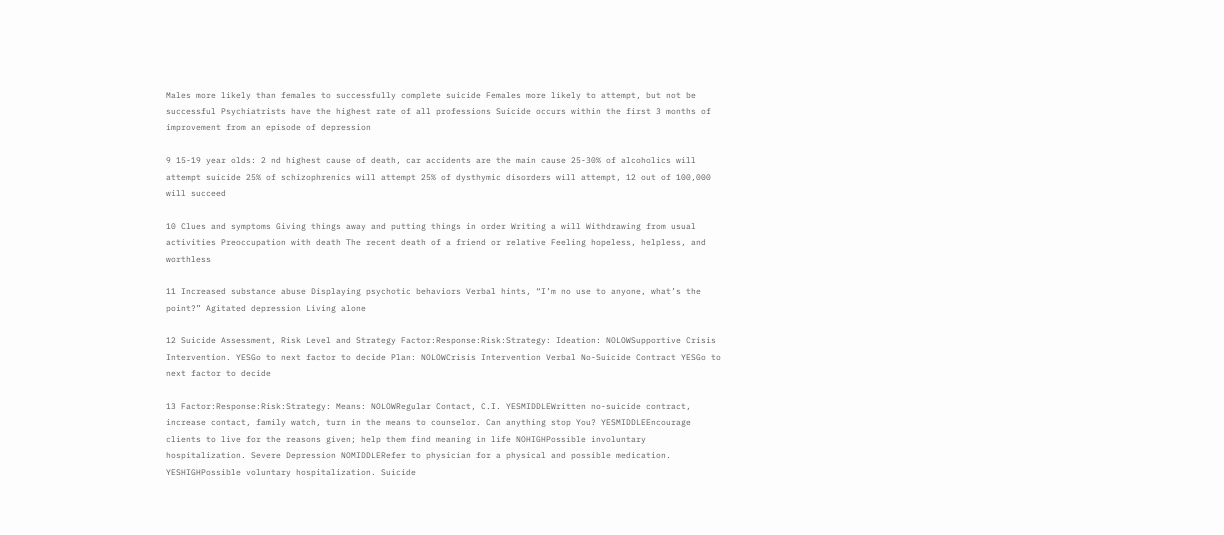Males more likely than females to successfully complete suicide Females more likely to attempt, but not be successful Psychiatrists have the highest rate of all professions Suicide occurs within the first 3 months of improvement from an episode of depression

9 15-19 year olds: 2 nd highest cause of death, car accidents are the main cause 25-30% of alcoholics will attempt suicide 25% of schizophrenics will attempt 25% of dysthymic disorders will attempt, 12 out of 100,000 will succeed

10 Clues and symptoms Giving things away and putting things in order Writing a will Withdrawing from usual activities Preoccupation with death The recent death of a friend or relative Feeling hopeless, helpless, and worthless

11 Increased substance abuse Displaying psychotic behaviors Verbal hints, “I’m no use to anyone, what’s the point?” Agitated depression Living alone

12 Suicide Assessment, Risk Level and Strategy Factor:Response:Risk:Strategy: Ideation: NOLOWSupportive Crisis Intervention. YESGo to next factor to decide Plan: NOLOWCrisis Intervention Verbal No-Suicide Contract YESGo to next factor to decide

13 Factor:Response:Risk:Strategy: Means: NOLOWRegular Contact, C.I. YESMIDDLEWritten no-suicide contract, increase contact, family watch, turn in the means to counselor. Can anything stop You? YESMIDDLEEncourage clients to live for the reasons given; help them find meaning in life NOHIGHPossible involuntary hospitalization. Severe Depression NOMIDDLERefer to physician for a physical and possible medication. YESHIGHPossible voluntary hospitalization. Suicide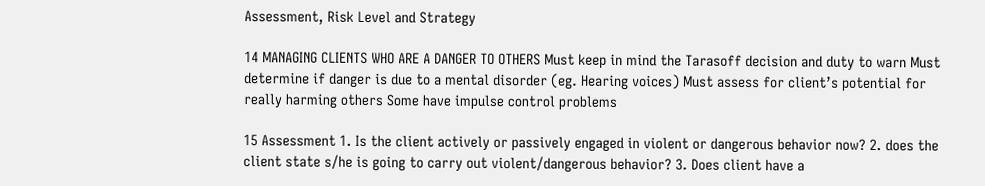Assessment, Risk Level and Strategy

14 MANAGING CLIENTS WHO ARE A DANGER TO OTHERS Must keep in mind the Tarasoff decision and duty to warn Must determine if danger is due to a mental disorder (eg. Hearing voices) Must assess for client’s potential for really harming others Some have impulse control problems

15 Assessment 1. Is the client actively or passively engaged in violent or dangerous behavior now? 2. does the client state s/he is going to carry out violent/dangerous behavior? 3. Does client have a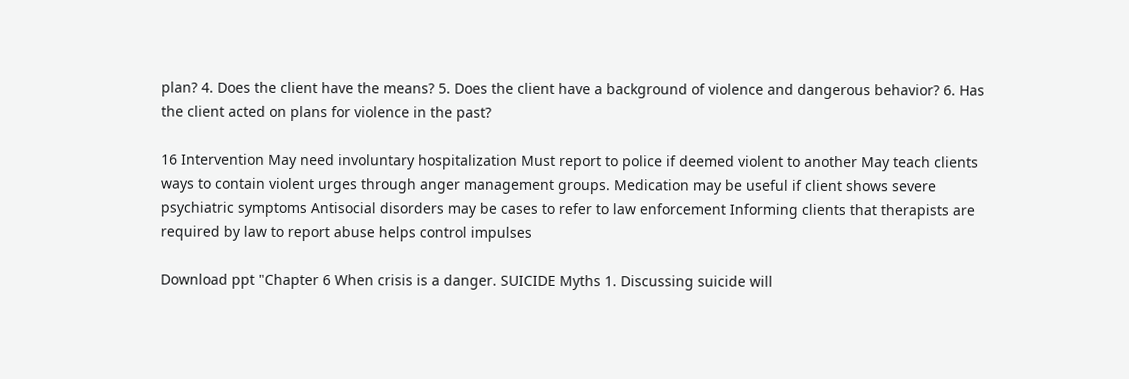plan? 4. Does the client have the means? 5. Does the client have a background of violence and dangerous behavior? 6. Has the client acted on plans for violence in the past?

16 Intervention May need involuntary hospitalization Must report to police if deemed violent to another May teach clients ways to contain violent urges through anger management groups. Medication may be useful if client shows severe psychiatric symptoms Antisocial disorders may be cases to refer to law enforcement Informing clients that therapists are required by law to report abuse helps control impulses

Download ppt "Chapter 6 When crisis is a danger. SUICIDE Myths 1. Discussing suicide will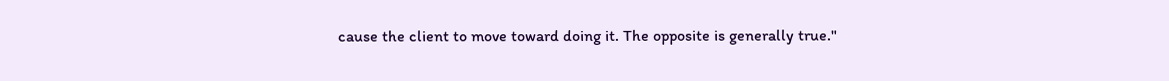cause the client to move toward doing it. The opposite is generally true."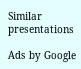Similar presentations

Ads by Google